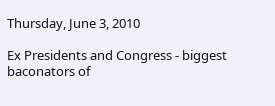Thursday, June 3, 2010

Ex Presidents and Congress - biggest baconators of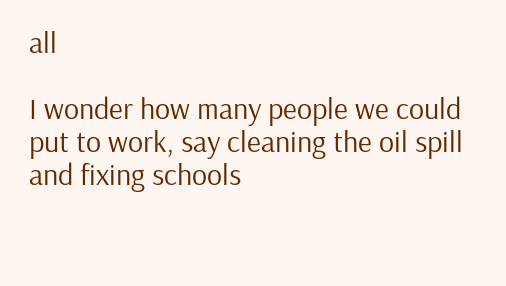all

I wonder how many people we could put to work, say cleaning the oil spill and fixing schools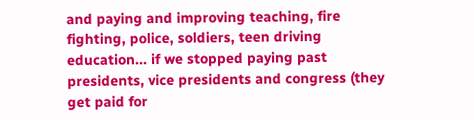and paying and improving teaching, fire fighting, police, soldiers, teen driving education... if we stopped paying past presidents, vice presidents and congress (they get paid for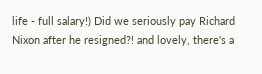life - full salary!) Did we seriously pay Richard Nixon after he resigned?! and lovely, there's a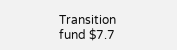Transition fund $7.7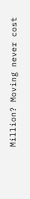Million? Moving never cost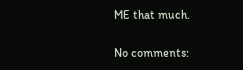ME that much.

No comments: